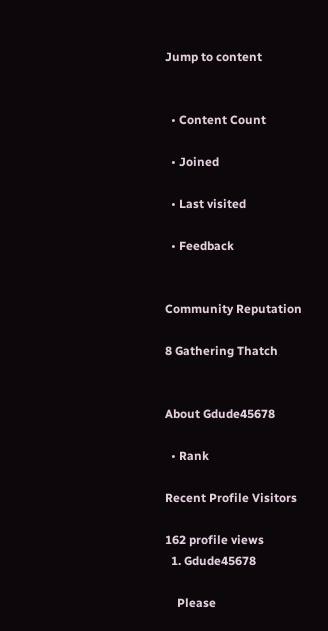Jump to content


  • Content Count

  • Joined

  • Last visited

  • Feedback


Community Reputation

8 Gathering Thatch


About Gdude45678

  • Rank

Recent Profile Visitors

162 profile views
  1. Gdude45678

    Please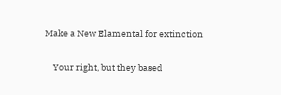Make a New Elamental for extinction

    Your right, but they based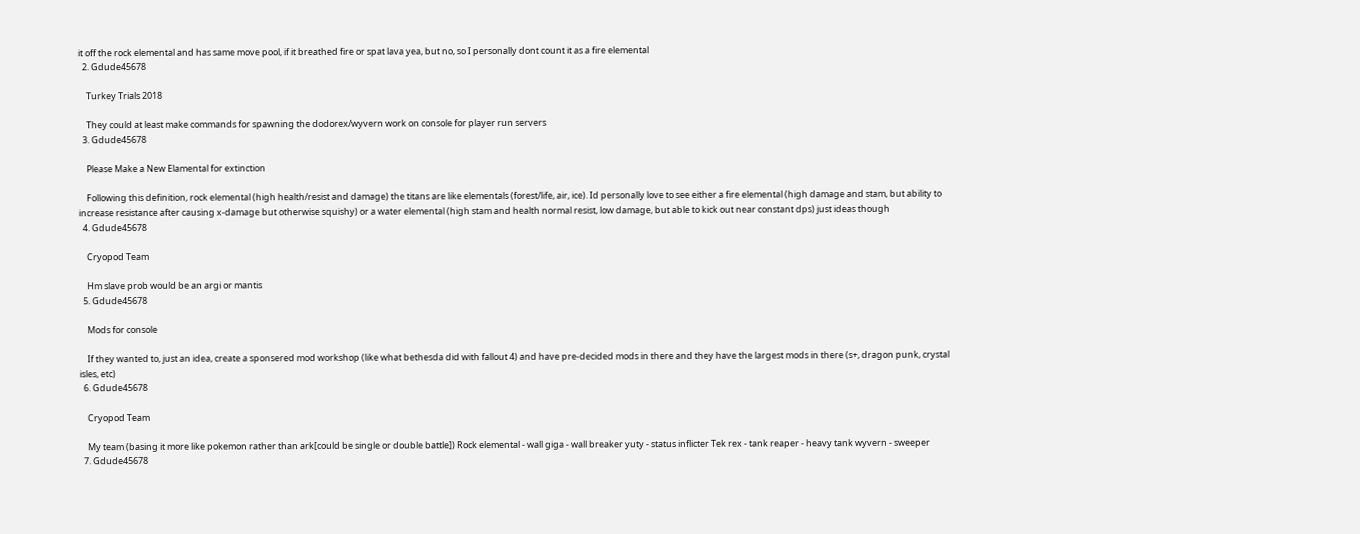it off the rock elemental and has same move pool, if it breathed fire or spat lava yea, but no, so I personally dont count it as a fire elemental
  2. Gdude45678

    Turkey Trials 2018

    They could at least make commands for spawning the dodorex/wyvern work on console for player run servers
  3. Gdude45678

    Please Make a New Elamental for extinction

    Following this definition, rock elemental (high health/resist and damage) the titans are like elementals (forest/life, air, ice). Id personally love to see either a fire elemental (high damage and stam, but ability to increase resistance after causing x-damage but otherwise squishy) or a water elemental (high stam and health normal resist, low damage, but able to kick out near constant dps) just ideas though
  4. Gdude45678

    Cryopod Team

    Hm slave prob would be an argi or mantis
  5. Gdude45678

    Mods for console

    If they wanted to, just an idea, create a sponsered mod workshop (like what bethesda did with fallout 4) and have pre-decided mods in there and they have the largest mods in there (s+, dragon punk, crystal isles, etc)
  6. Gdude45678

    Cryopod Team

    My team (basing it more like pokemon rather than ark[could be single or double battle]) Rock elemental - wall giga - wall breaker yuty - status inflicter Tek rex - tank reaper - heavy tank wyvern - sweeper
  7. Gdude45678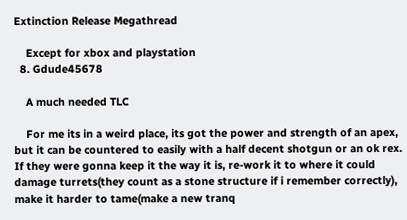Extinction Release Megathread

    Except for xbox and playstation
  8. Gdude45678

    A much needed TLC

    For me its in a weird place, its got the power and strength of an apex, but it can be countered to easily with a half decent shotgun or an ok rex. If they were gonna keep it the way it is, re-work it to where it could damage turrets(they count as a stone structure if i remember correctly), make it harder to tame(make a new tranq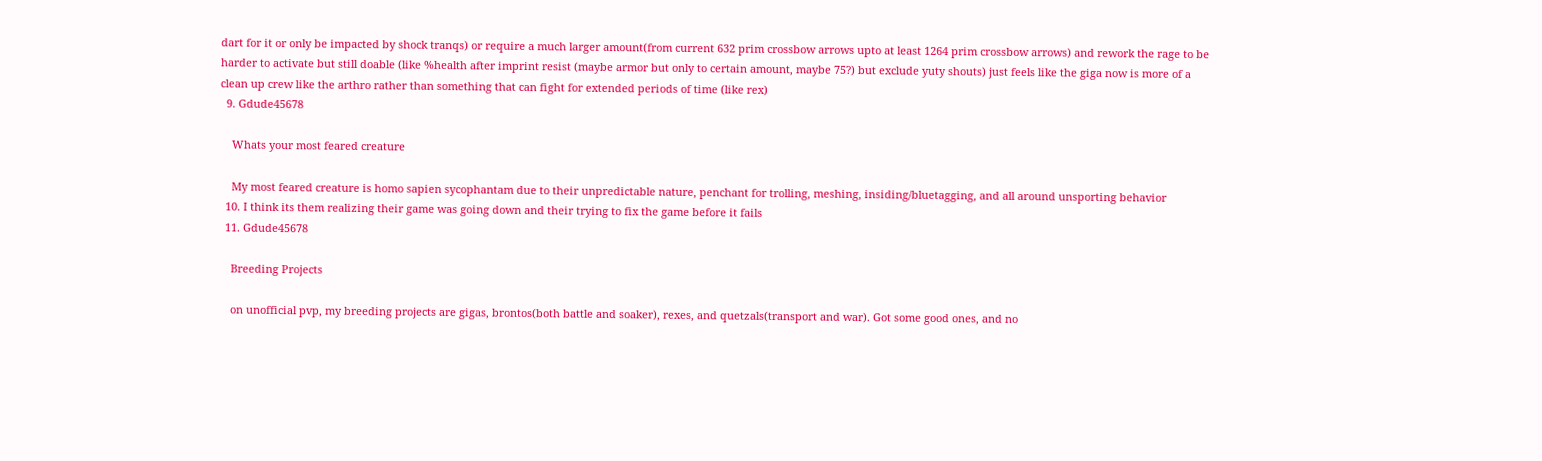dart for it or only be impacted by shock tranqs) or require a much larger amount(from current 632 prim crossbow arrows upto at least 1264 prim crossbow arrows) and rework the rage to be harder to activate but still doable (like %health after imprint resist (maybe armor but only to certain amount, maybe 75?) but exclude yuty shouts) just feels like the giga now is more of a clean up crew like the arthro rather than something that can fight for extended periods of time (like rex)
  9. Gdude45678

    Whats your most feared creature

    My most feared creature is homo sapien sycophantam due to their unpredictable nature, penchant for trolling, meshing, insiding/bluetagging, and all around unsporting behavior
  10. I think its them realizing their game was going down and their trying to fix the game before it fails
  11. Gdude45678

    Breeding Projects

    on unofficial pvp, my breeding projects are gigas, brontos(both battle and soaker), rexes, and quetzals(transport and war). Got some good ones, and no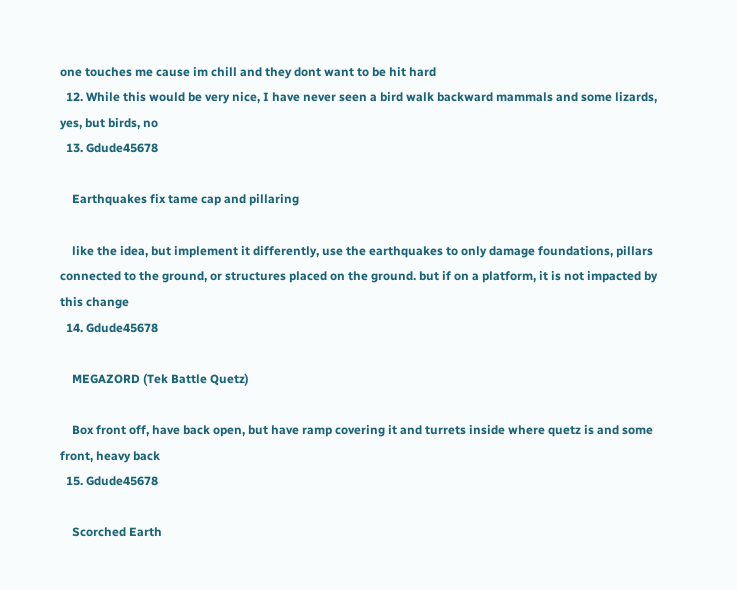one touches me cause im chill and they dont want to be hit hard
  12. While this would be very nice, I have never seen a bird walk backward mammals and some lizards, yes, but birds, no
  13. Gdude45678

    Earthquakes fix tame cap and pillaring

    like the idea, but implement it differently, use the earthquakes to only damage foundations, pillars connected to the ground, or structures placed on the ground. but if on a platform, it is not impacted by this change
  14. Gdude45678

    MEGAZORD (Tek Battle Quetz)

    Box front off, have back open, but have ramp covering it and turrets inside where quetz is and some front, heavy back
  15. Gdude45678

    Scorched Earth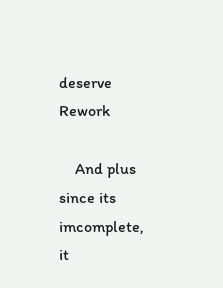deserve Rework

    And plus since its imcomplete, it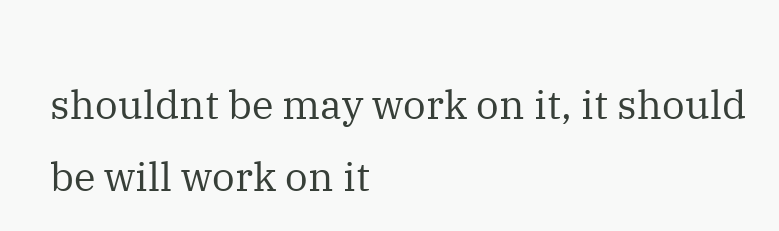shouldnt be may work on it, it should be will work on it